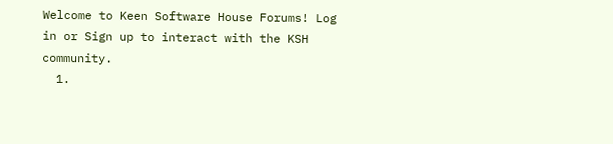Welcome to Keen Software House Forums! Log in or Sign up to interact with the KSH community.
  1.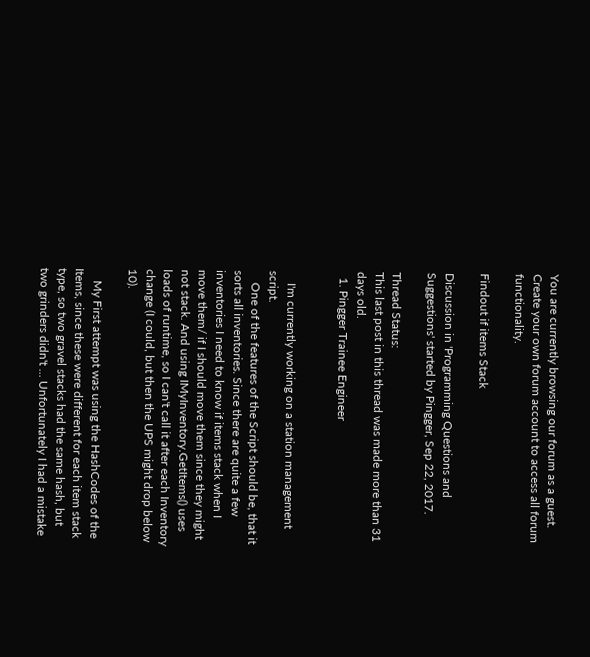You are currently browsing our forum as a guest. Create your own forum account to access all forum functionality.

Findout if items Stack

Discussion in 'Programming Questions and Suggestions' started by Pingger, Sep 22, 2017.

Thread Status:
This last post in this thread was made more than 31 days old.
  1. Pingger Trainee Engineer


    I'm currently working on a station management script.
    One of the features of the Script should be, that it sorts all inventories. Since there are quite a few inventories I need to know if items stack when I move them/ if I should move them since they might not stack. And using IMyInventory.GetItems() uses loads of runtime, so I can't call it after each Inventory change (I could, but then the UPS might drop below 10).

    My First attempt was using the HashCodes of the Items, since these were different for each item stack type, so two gravel stacks had the same hash, but two grinders didn't ... Unfortunately I had a mistake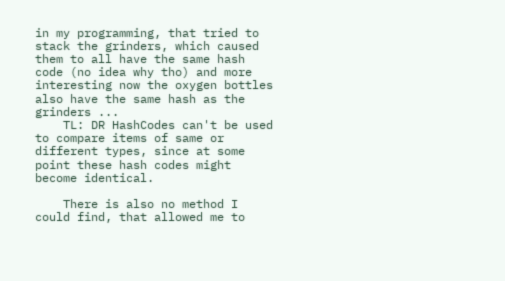in my programming, that tried to stack the grinders, which caused them to all have the same hash code (no idea why tho) and more interesting now the oxygen bottles also have the same hash as the grinders ...
    TL: DR HashCodes can't be used to compare items of same or different types, since at some point these hash codes might become identical.

    There is also no method I could find, that allowed me to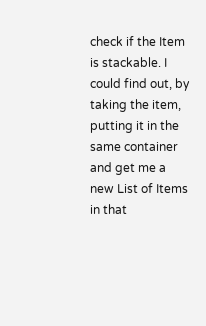check if the Item is stackable. I could find out, by taking the item, putting it in the same container and get me a new List of Items in that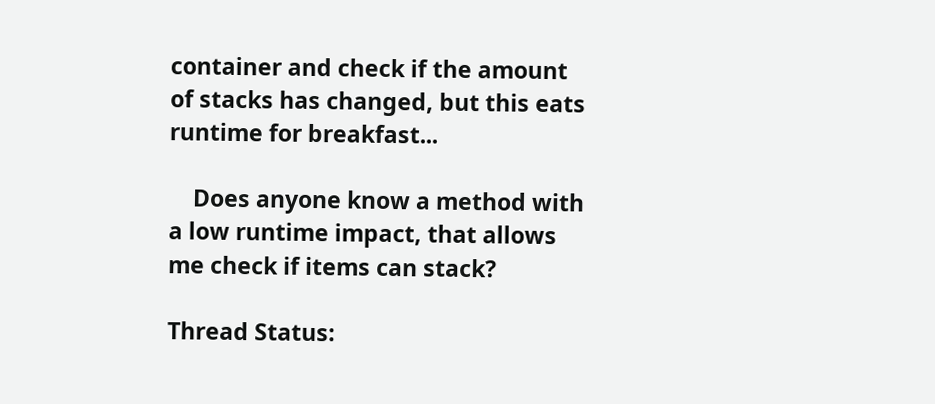container and check if the amount of stacks has changed, but this eats runtime for breakfast...

    Does anyone know a method with a low runtime impact, that allows me check if items can stack?

Thread Status: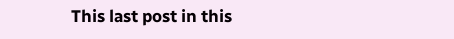This last post in this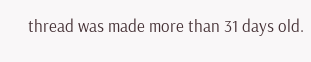thread was made more than 31 days old.